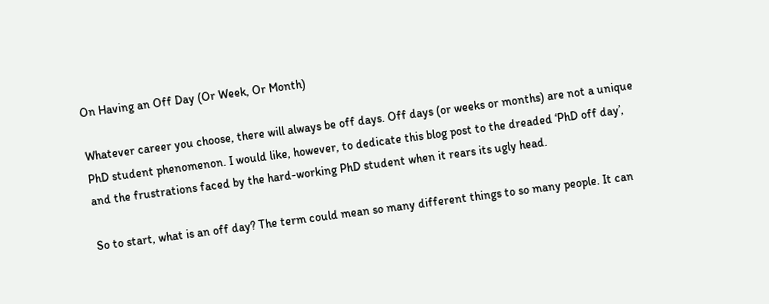On Having an Off Day (Or Week, Or Month)

Whatever career you choose, there will always be off days. Off days (or weeks or months) are not a unique PhD student phenomenon. I would like, however, to dedicate this blog post to the dreaded ‘PhD off day’, and the frustrations faced by the hard-working PhD student when it rears its ugly head.

So to start, what is an off day? The term could mean so many different things to so many people. It can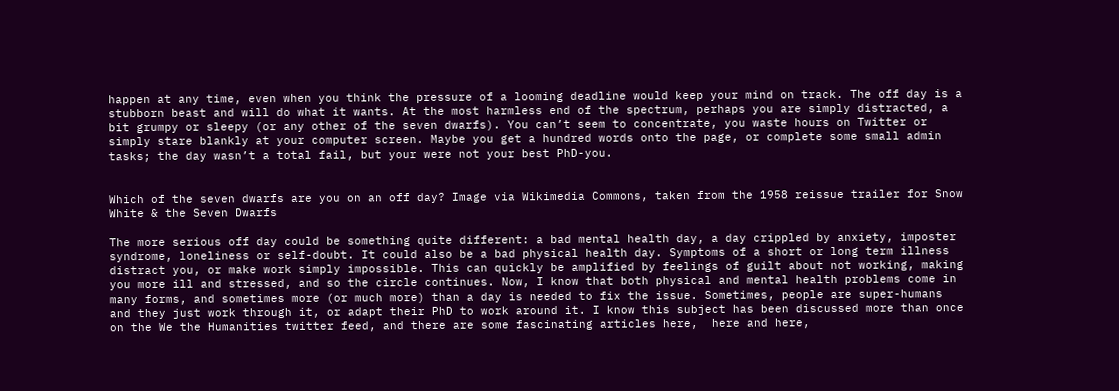happen at any time, even when you think the pressure of a looming deadline would keep your mind on track. The off day is a stubborn beast and will do what it wants. At the most harmless end of the spectrum, perhaps you are simply distracted, a bit grumpy or sleepy (or any other of the seven dwarfs). You can’t seem to concentrate, you waste hours on Twitter or simply stare blankly at your computer screen. Maybe you get a hundred words onto the page, or complete some small admin tasks; the day wasn’t a total fail, but your were not your best PhD-you.


Which of the seven dwarfs are you on an off day? Image via Wikimedia Commons, taken from the 1958 reissue trailer for Snow White & the Seven Dwarfs

The more serious off day could be something quite different: a bad mental health day, a day crippled by anxiety, imposter syndrome, loneliness or self-doubt. It could also be a bad physical health day. Symptoms of a short or long term illness distract you, or make work simply impossible. This can quickly be amplified by feelings of guilt about not working, making you more ill and stressed, and so the circle continues. Now, I know that both physical and mental health problems come in many forms, and sometimes more (or much more) than a day is needed to fix the issue. Sometimes, people are super-humans and they just work through it, or adapt their PhD to work around it. I know this subject has been discussed more than once on the We the Humanities twitter feed, and there are some fascinating articles here,  here and here,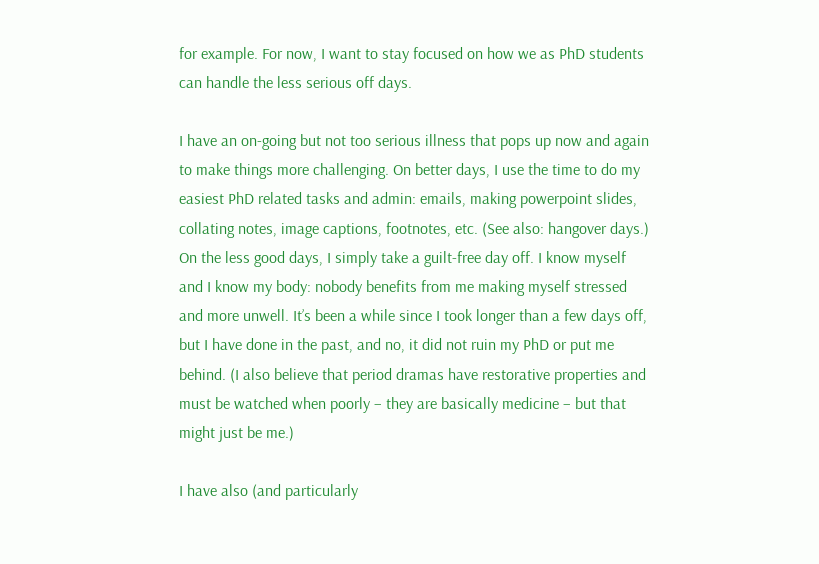for example. For now, I want to stay focused on how we as PhD students can handle the less serious off days.

I have an on-going but not too serious illness that pops up now and again to make things more challenging. On better days, I use the time to do my easiest PhD related tasks and admin: emails, making powerpoint slides, collating notes, image captions, footnotes, etc. (See also: hangover days.) On the less good days, I simply take a guilt-free day off. I know myself and I know my body: nobody benefits from me making myself stressed and more unwell. It’s been a while since I took longer than a few days off, but I have done in the past, and no, it did not ruin my PhD or put me behind. (I also believe that period dramas have restorative properties and must be watched when poorly – they are basically medicine – but that might just be me.)

I have also (and particularly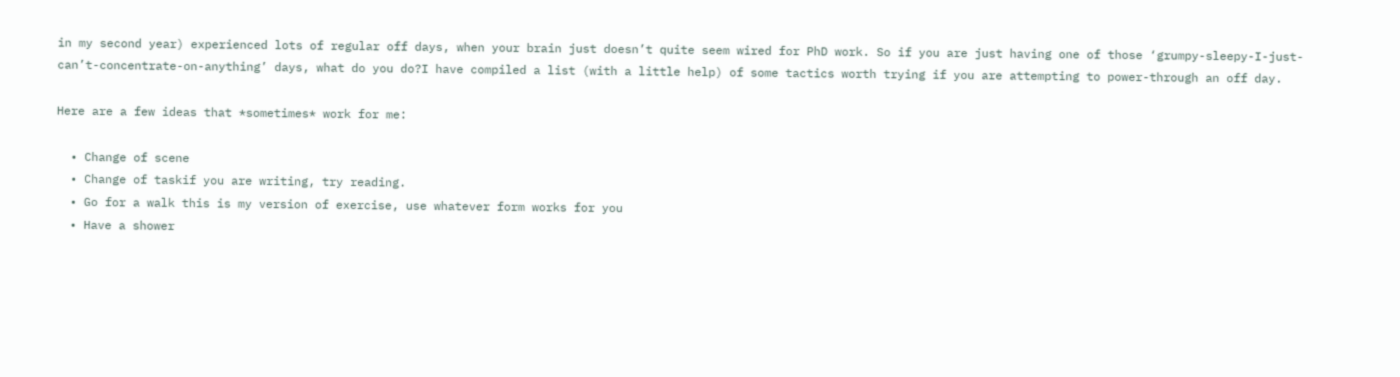in my second year) experienced lots of regular off days, when your brain just doesn’t quite seem wired for PhD work. So if you are just having one of those ‘grumpy-sleepy-I-just-can’t-concentrate-on-anything’ days, what do you do?I have compiled a list (with a little help) of some tactics worth trying if you are attempting to power-through an off day.

Here are a few ideas that *sometimes* work for me:

  • Change of scene
  • Change of taskif you are writing, try reading.
  • Go for a walk this is my version of exercise, use whatever form works for you
  • Have a shower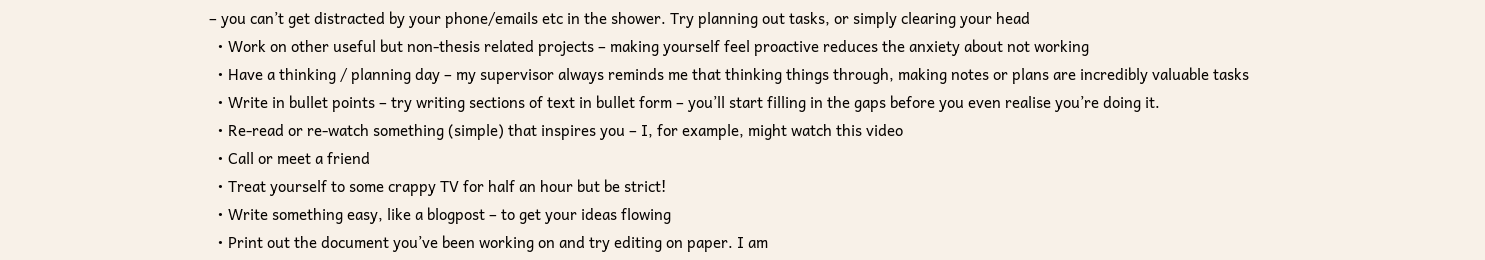– you can’t get distracted by your phone/emails etc in the shower. Try planning out tasks, or simply clearing your head
  • Work on other useful but non-thesis related projects – making yourself feel proactive reduces the anxiety about not working
  • Have a thinking / planning day – my supervisor always reminds me that thinking things through, making notes or plans are incredibly valuable tasks
  • Write in bullet points – try writing sections of text in bullet form – you’ll start filling in the gaps before you even realise you’re doing it.
  • Re-read or re-watch something (simple) that inspires you – I, for example, might watch this video
  • Call or meet a friend
  • Treat yourself to some crappy TV for half an hour but be strict!
  • Write something easy, like a blogpost – to get your ideas flowing
  • Print out the document you’ve been working on and try editing on paper. I am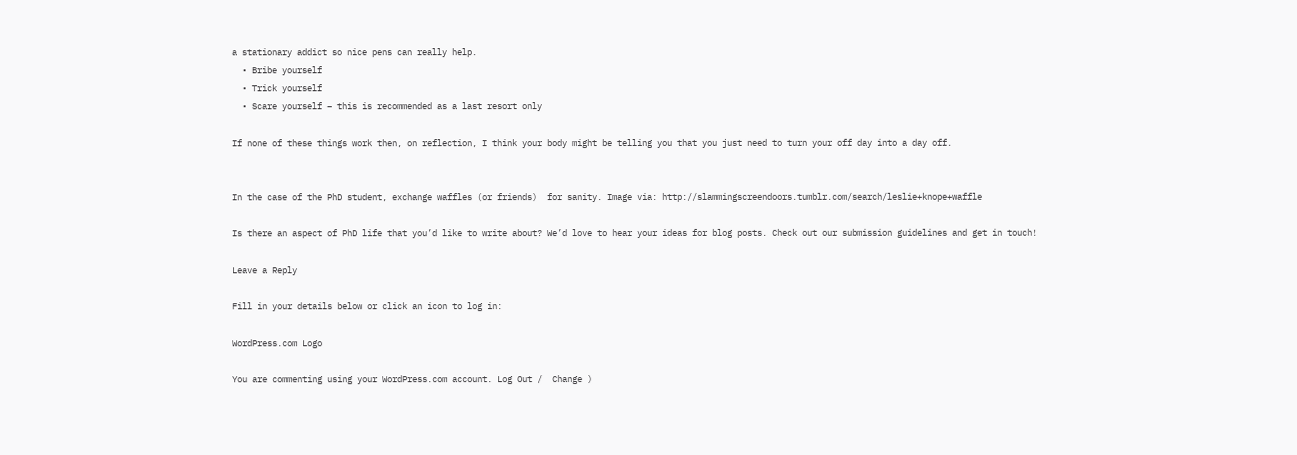a stationary addict so nice pens can really help.
  • Bribe yourself
  • Trick yourself
  • Scare yourself – this is recommended as a last resort only

If none of these things work then, on reflection, I think your body might be telling you that you just need to turn your off day into a day off.


In the case of the PhD student, exchange waffles (or friends)  for sanity. Image via: http://slammingscreendoors.tumblr.com/search/leslie+knope+waffle

Is there an aspect of PhD life that you’d like to write about? We’d love to hear your ideas for blog posts. Check out our submission guidelines and get in touch!

Leave a Reply

Fill in your details below or click an icon to log in:

WordPress.com Logo

You are commenting using your WordPress.com account. Log Out /  Change )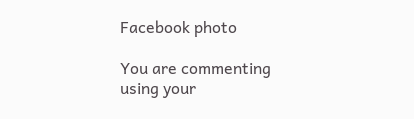Facebook photo

You are commenting using your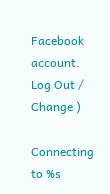Facebook account. Log Out /  Change )

Connecting to %s